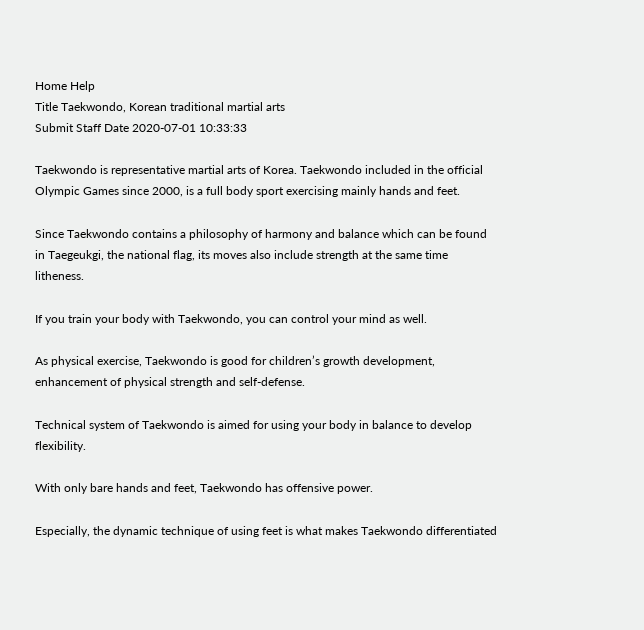Home Help
Title Taekwondo, Korean traditional martial arts
Submit Staff Date 2020-07-01 10:33:33

Taekwondo is representative martial arts of Korea. Taekwondo included in the official Olympic Games since 2000, is a full body sport exercising mainly hands and feet.

Since Taekwondo contains a philosophy of harmony and balance which can be found in Taegeukgi, the national flag, its moves also include strength at the same time litheness.

If you train your body with Taekwondo, you can control your mind as well.

As physical exercise, Taekwondo is good for children’s growth development, enhancement of physical strength and self-defense.

Technical system of Taekwondo is aimed for using your body in balance to develop flexibility.

With only bare hands and feet, Taekwondo has offensive power.

Especially, the dynamic technique of using feet is what makes Taekwondo differentiated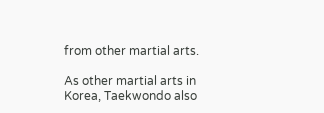from other martial arts.

As other martial arts in Korea, Taekwondo also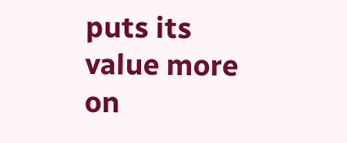puts its value more on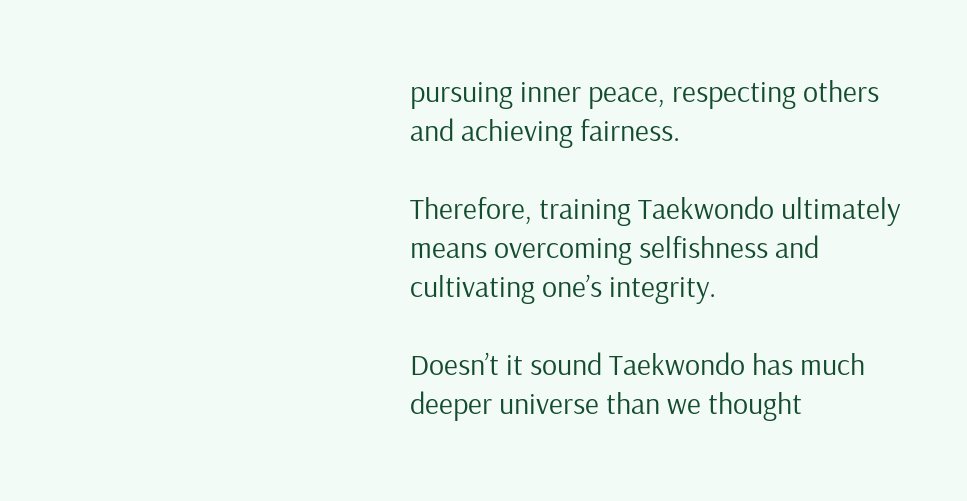pursuing inner peace, respecting others and achieving fairness.

Therefore, training Taekwondo ultimately means overcoming selfishness and cultivating one’s integrity.

Doesn’t it sound Taekwondo has much deeper universe than we thought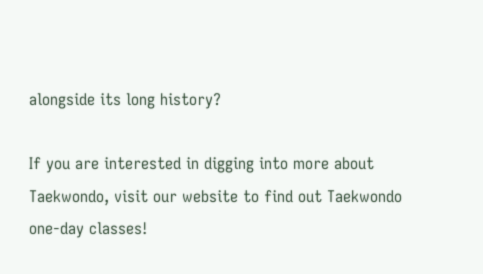alongside its long history?

If you are interested in digging into more about Taekwondo, visit our website to find out Taekwondo one-day classes!